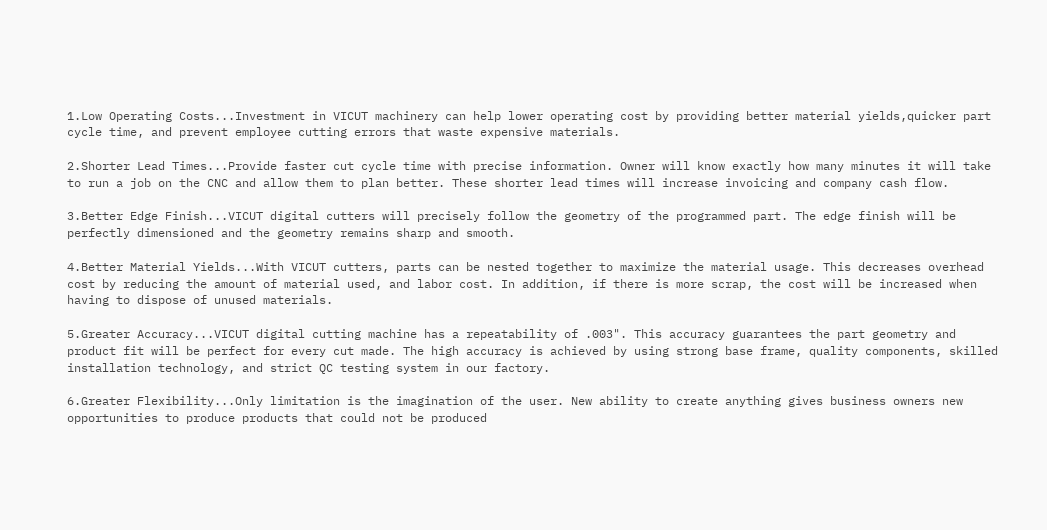1.Low Operating Costs...Investment in VICUT machinery can help lower operating cost by providing better material yields,quicker part cycle time, and prevent employee cutting errors that waste expensive materials.

2.Shorter Lead Times...Provide faster cut cycle time with precise information. Owner will know exactly how many minutes it will take to run a job on the CNC and allow them to plan better. These shorter lead times will increase invoicing and company cash flow.

3.Better Edge Finish...VICUT digital cutters will precisely follow the geometry of the programmed part. The edge finish will be perfectly dimensioned and the geometry remains sharp and smooth.

4.Better Material Yields...With VICUT cutters, parts can be nested together to maximize the material usage. This decreases overhead cost by reducing the amount of material used, and labor cost. In addition, if there is more scrap, the cost will be increased when having to dispose of unused materials.

5.Greater Accuracy...VICUT digital cutting machine has a repeatability of .003". This accuracy guarantees the part geometry and product fit will be perfect for every cut made. The high accuracy is achieved by using strong base frame, quality components, skilled installation technology, and strict QC testing system in our factory.

6.Greater Flexibility...Only limitation is the imagination of the user. New ability to create anything gives business owners new opportunities to produce products that could not be produced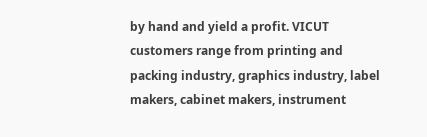by hand and yield a profit. VICUT customers range from printing and packing industry, graphics industry, label makers, cabinet makers, instrument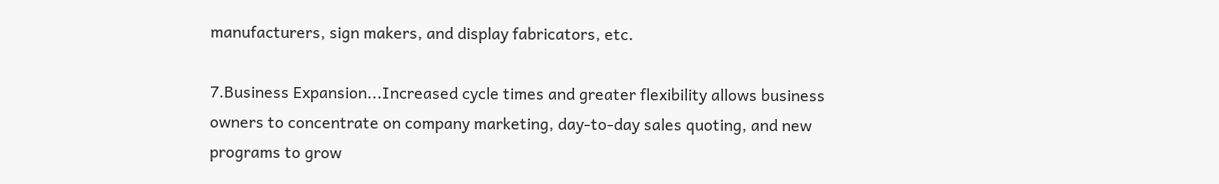manufacturers, sign makers, and display fabricators, etc.

7.Business Expansion...Increased cycle times and greater flexibility allows business owners to concentrate on company marketing, day-to-day sales quoting, and new programs to grow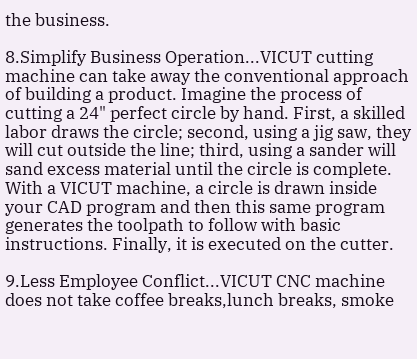the business.

8.Simplify Business Operation...VICUT cutting machine can take away the conventional approach of building a product. Imagine the process of cutting a 24" perfect circle by hand. First, a skilled labor draws the circle; second, using a jig saw, they will cut outside the line; third, using a sander will sand excess material until the circle is complete. With a VICUT machine, a circle is drawn inside your CAD program and then this same program generates the toolpath to follow with basic instructions. Finally, it is executed on the cutter.

9.Less Employee Conflict...VICUT CNC machine does not take coffee breaks,lunch breaks, smoke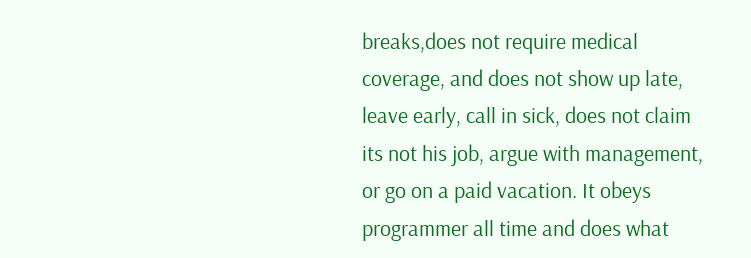breaks,does not require medical coverage, and does not show up late, leave early, call in sick, does not claim its not his job, argue with management, or go on a paid vacation. It obeys programmer all time and does what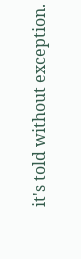it's told without exception.